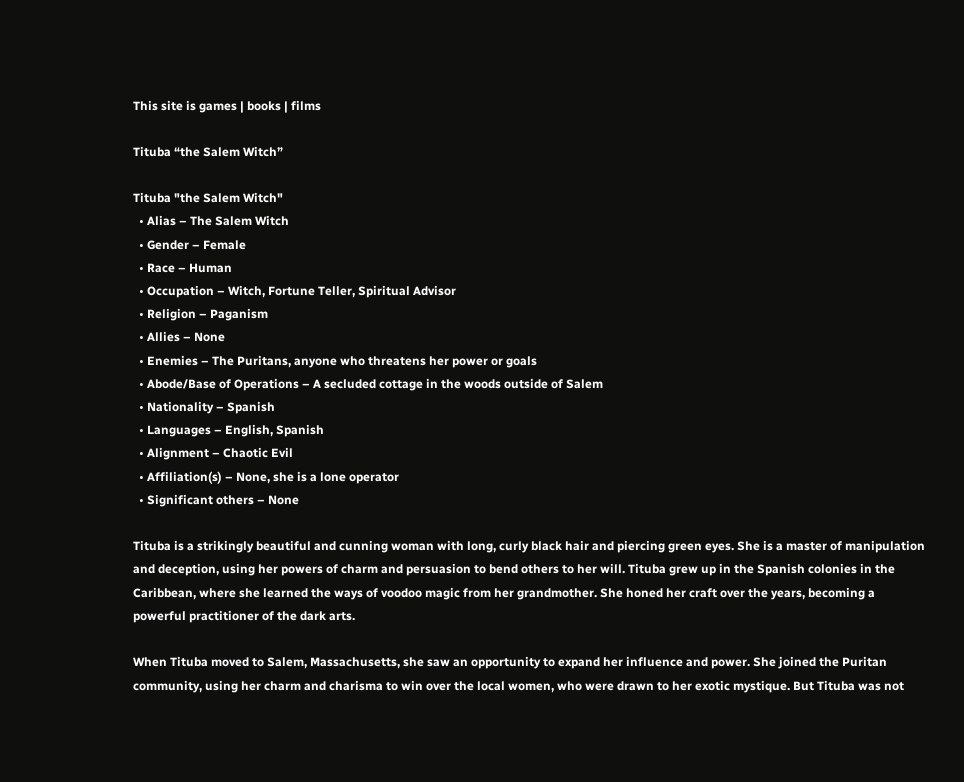This site is games | books | films

Tituba “the Salem Witch”

Tituba "the Salem Witch"
  • Alias – The Salem Witch
  • Gender – Female
  • Race – Human
  • Occupation – Witch, Fortune Teller, Spiritual Advisor
  • Religion – Paganism
  • Allies – None
  • Enemies – The Puritans, anyone who threatens her power or goals
  • Abode/Base of Operations – A secluded cottage in the woods outside of Salem
  • Nationality – Spanish
  • Languages – English, Spanish
  • Alignment – Chaotic Evil
  • Affiliation(s) – None, she is a lone operator
  • Significant others – None

Tituba is a strikingly beautiful and cunning woman with long, curly black hair and piercing green eyes. She is a master of manipulation and deception, using her powers of charm and persuasion to bend others to her will. Tituba grew up in the Spanish colonies in the Caribbean, where she learned the ways of voodoo magic from her grandmother. She honed her craft over the years, becoming a powerful practitioner of the dark arts.

When Tituba moved to Salem, Massachusetts, she saw an opportunity to expand her influence and power. She joined the Puritan community, using her charm and charisma to win over the local women, who were drawn to her exotic mystique. But Tituba was not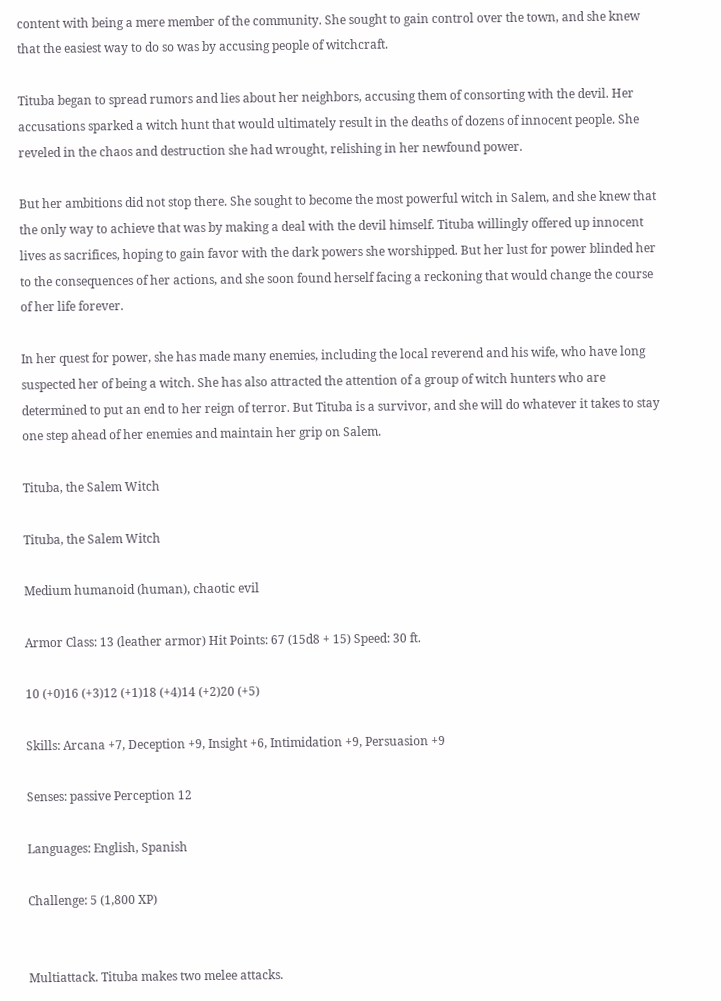content with being a mere member of the community. She sought to gain control over the town, and she knew that the easiest way to do so was by accusing people of witchcraft.

Tituba began to spread rumors and lies about her neighbors, accusing them of consorting with the devil. Her accusations sparked a witch hunt that would ultimately result in the deaths of dozens of innocent people. She reveled in the chaos and destruction she had wrought, relishing in her newfound power.

But her ambitions did not stop there. She sought to become the most powerful witch in Salem, and she knew that the only way to achieve that was by making a deal with the devil himself. Tituba willingly offered up innocent lives as sacrifices, hoping to gain favor with the dark powers she worshipped. But her lust for power blinded her to the consequences of her actions, and she soon found herself facing a reckoning that would change the course of her life forever.

In her quest for power, she has made many enemies, including the local reverend and his wife, who have long suspected her of being a witch. She has also attracted the attention of a group of witch hunters who are determined to put an end to her reign of terror. But Tituba is a survivor, and she will do whatever it takes to stay one step ahead of her enemies and maintain her grip on Salem.

Tituba, the Salem Witch

Tituba, the Salem Witch

Medium humanoid (human), chaotic evil

Armor Class: 13 (leather armor) Hit Points: 67 (15d8 + 15) Speed: 30 ft.

10 (+0)16 (+3)12 (+1)18 (+4)14 (+2)20 (+5)

Skills: Arcana +7, Deception +9, Insight +6, Intimidation +9, Persuasion +9

Senses: passive Perception 12

Languages: English, Spanish

Challenge: 5 (1,800 XP)


Multiattack. Tituba makes two melee attacks.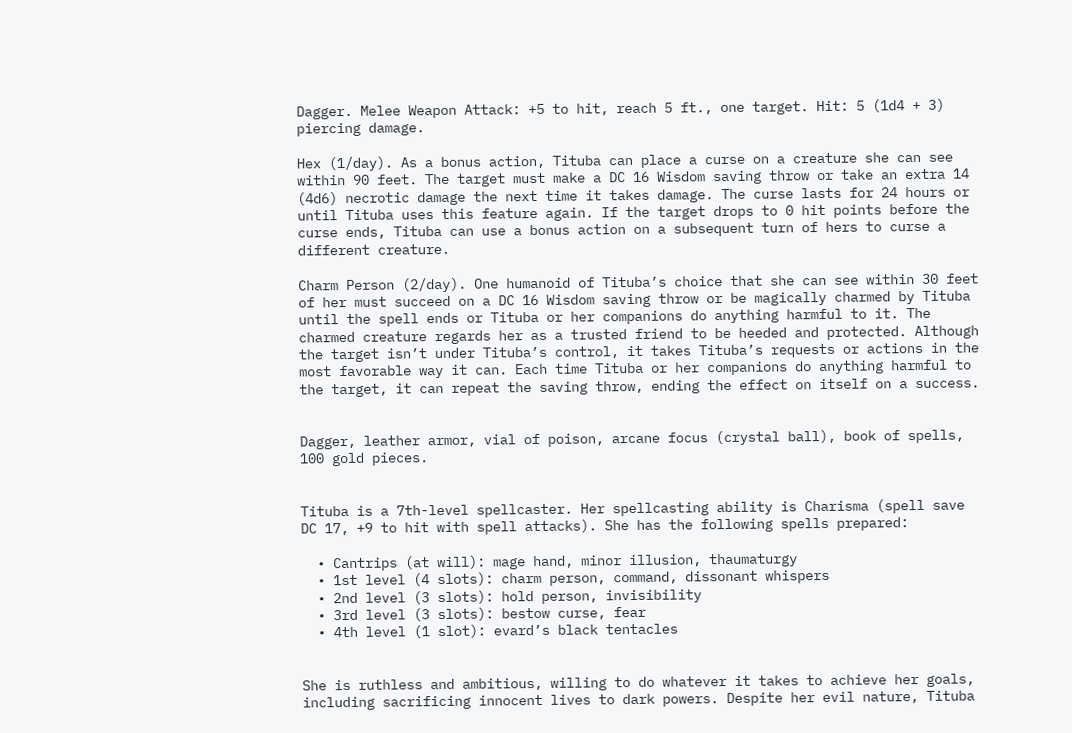Dagger. Melee Weapon Attack: +5 to hit, reach 5 ft., one target. Hit: 5 (1d4 + 3) piercing damage.

Hex (1/day). As a bonus action, Tituba can place a curse on a creature she can see within 90 feet. The target must make a DC 16 Wisdom saving throw or take an extra 14 (4d6) necrotic damage the next time it takes damage. The curse lasts for 24 hours or until Tituba uses this feature again. If the target drops to 0 hit points before the curse ends, Tituba can use a bonus action on a subsequent turn of hers to curse a different creature.

Charm Person (2/day). One humanoid of Tituba’s choice that she can see within 30 feet of her must succeed on a DC 16 Wisdom saving throw or be magically charmed by Tituba until the spell ends or Tituba or her companions do anything harmful to it. The charmed creature regards her as a trusted friend to be heeded and protected. Although the target isn’t under Tituba’s control, it takes Tituba’s requests or actions in the most favorable way it can. Each time Tituba or her companions do anything harmful to the target, it can repeat the saving throw, ending the effect on itself on a success.


Dagger, leather armor, vial of poison, arcane focus (crystal ball), book of spells, 100 gold pieces.


Tituba is a 7th-level spellcaster. Her spellcasting ability is Charisma (spell save DC 17, +9 to hit with spell attacks). She has the following spells prepared:

  • Cantrips (at will): mage hand, minor illusion, thaumaturgy
  • 1st level (4 slots): charm person, command, dissonant whispers
  • 2nd level (3 slots): hold person, invisibility
  • 3rd level (3 slots): bestow curse, fear
  • 4th level (1 slot): evard’s black tentacles


She is ruthless and ambitious, willing to do whatever it takes to achieve her goals, including sacrificing innocent lives to dark powers. Despite her evil nature, Tituba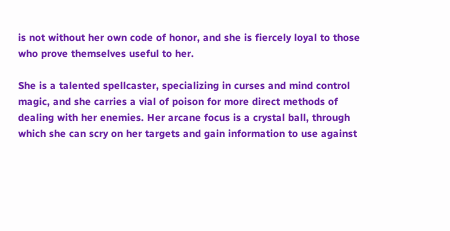is not without her own code of honor, and she is fiercely loyal to those who prove themselves useful to her.

She is a talented spellcaster, specializing in curses and mind control magic, and she carries a vial of poison for more direct methods of dealing with her enemies. Her arcane focus is a crystal ball, through which she can scry on her targets and gain information to use against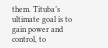them. Tituba’s ultimate goal is to gain power and control, to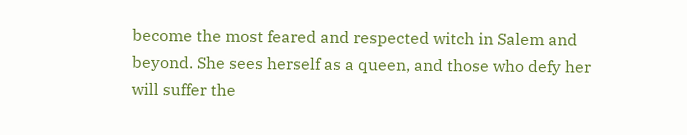become the most feared and respected witch in Salem and beyond. She sees herself as a queen, and those who defy her will suffer the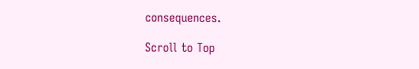consequences.

Scroll to Top